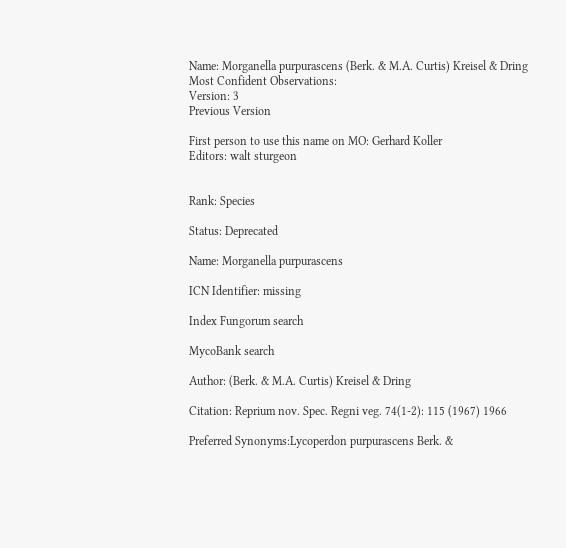Name: Morganella purpurascens (Berk. & M.A. Curtis) Kreisel & Dring
Most Confident Observations:
Version: 3
Previous Version

First person to use this name on MO: Gerhard Koller
Editors: walt sturgeon


Rank: Species

Status: Deprecated

Name: Morganella purpurascens

ICN Identifier: missing

Index Fungorum search

MycoBank search

Author: (Berk. & M.A. Curtis) Kreisel & Dring

Citation: Reprium nov. Spec. Regni veg. 74(1-2): 115 (1967) 1966

Preferred Synonyms:Lycoperdon purpurascens Berk. &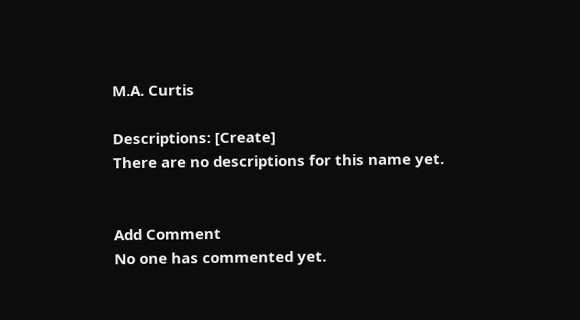M.A. Curtis

Descriptions: [Create]
There are no descriptions for this name yet.


Add Comment
No one has commented yet.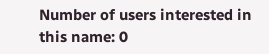Number of users interested in this name: 0